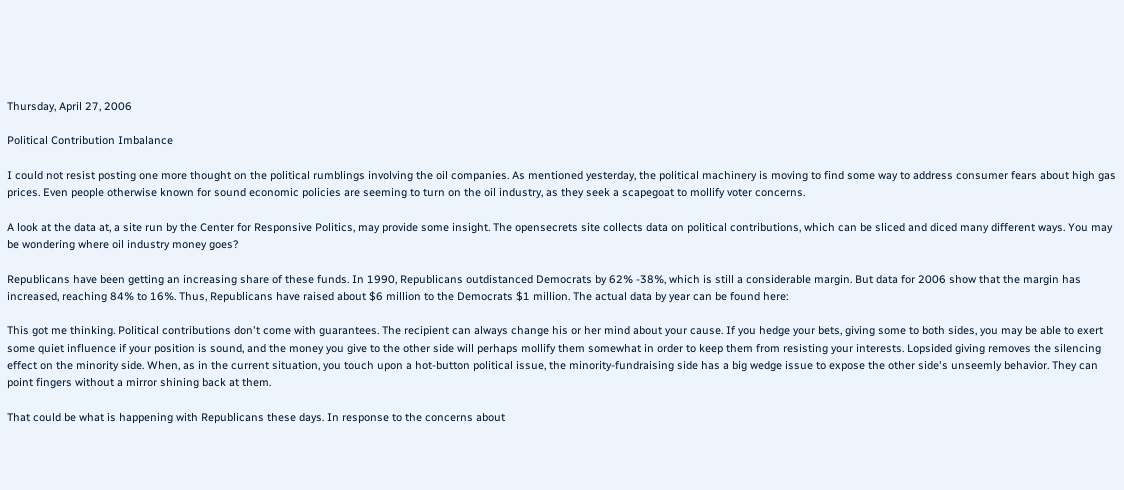Thursday, April 27, 2006

Political Contribution Imbalance

I could not resist posting one more thought on the political rumblings involving the oil companies. As mentioned yesterday, the political machinery is moving to find some way to address consumer fears about high gas prices. Even people otherwise known for sound economic policies are seeming to turn on the oil industry, as they seek a scapegoat to mollify voter concerns.

A look at the data at, a site run by the Center for Responsive Politics, may provide some insight. The opensecrets site collects data on political contributions, which can be sliced and diced many different ways. You may be wondering where oil industry money goes?

Republicans have been getting an increasing share of these funds. In 1990, Republicans outdistanced Democrats by 62% -38%, which is still a considerable margin. But data for 2006 show that the margin has increased, reaching 84% to 16%. Thus, Republicans have raised about $6 million to the Democrats $1 million. The actual data by year can be found here:

This got me thinking. Political contributions don't come with guarantees. The recipient can always change his or her mind about your cause. If you hedge your bets, giving some to both sides, you may be able to exert some quiet influence if your position is sound, and the money you give to the other side will perhaps mollify them somewhat in order to keep them from resisting your interests. Lopsided giving removes the silencing effect on the minority side. When, as in the current situation, you touch upon a hot-button political issue, the minority-fundraising side has a big wedge issue to expose the other side's unseemly behavior. They can point fingers without a mirror shining back at them.

That could be what is happening with Republicans these days. In response to the concerns about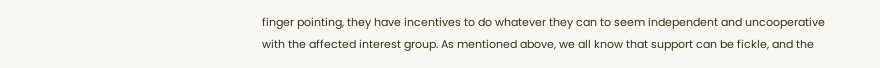finger pointing, they have incentives to do whatever they can to seem independent and uncooperative with the affected interest group. As mentioned above, we all know that support can be fickle, and the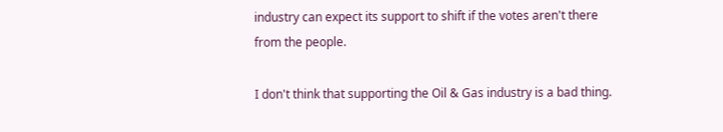industry can expect its support to shift if the votes aren't there from the people.

I don't think that supporting the Oil & Gas industry is a bad thing.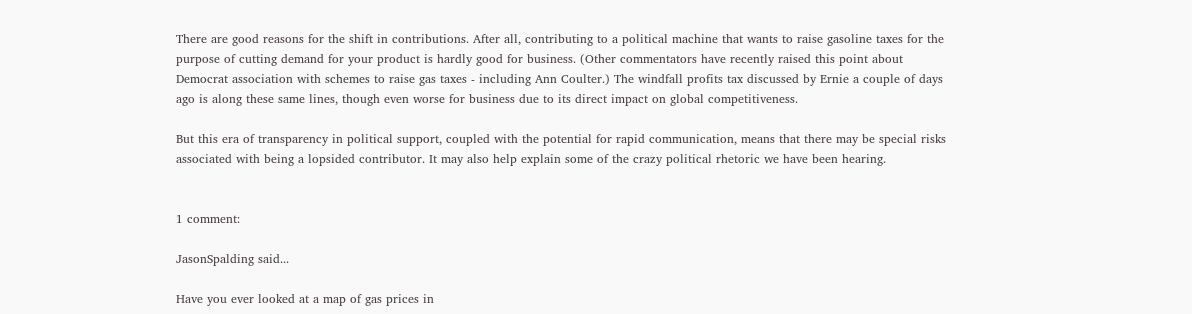There are good reasons for the shift in contributions. After all, contributing to a political machine that wants to raise gasoline taxes for the purpose of cutting demand for your product is hardly good for business. (Other commentators have recently raised this point about Democrat association with schemes to raise gas taxes - including Ann Coulter.) The windfall profits tax discussed by Ernie a couple of days ago is along these same lines, though even worse for business due to its direct impact on global competitiveness.

But this era of transparency in political support, coupled with the potential for rapid communication, means that there may be special risks associated with being a lopsided contributor. It may also help explain some of the crazy political rhetoric we have been hearing.


1 comment:

JasonSpalding said...

Have you ever looked at a map of gas prices in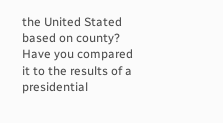the United Stated based on county? Have you compared it to the results of a presidential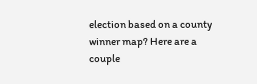election based on a county winner map? Here are a couple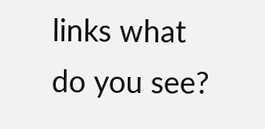links what do you see?